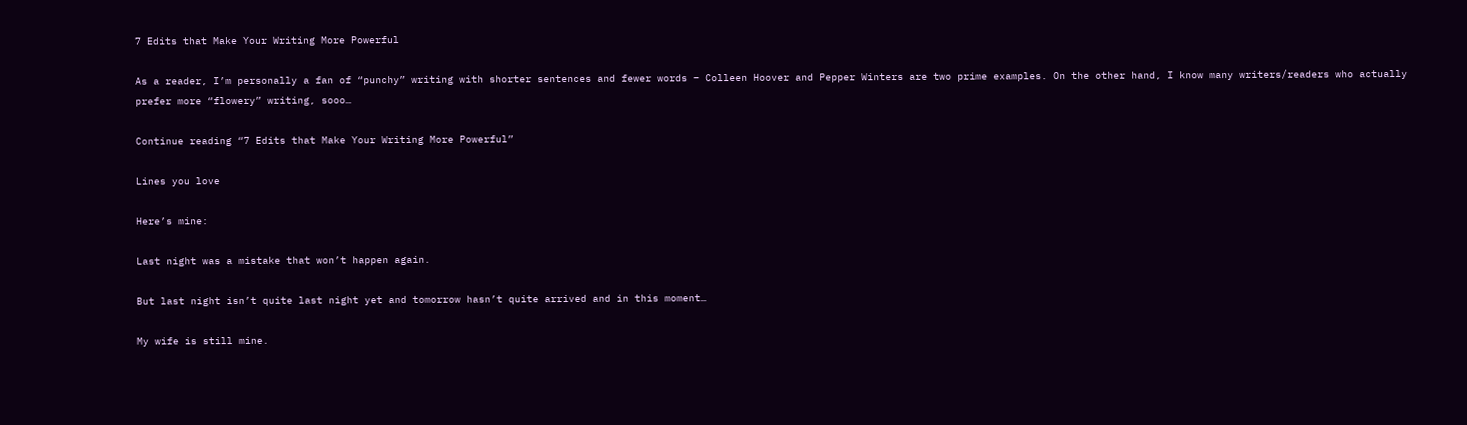7 Edits that Make Your Writing More Powerful

As a reader, I’m personally a fan of “punchy” writing with shorter sentences and fewer words – Colleen Hoover and Pepper Winters are two prime examples. On the other hand, I know many writers/readers who actually prefer more “flowery” writing, sooo…

Continue reading “7 Edits that Make Your Writing More Powerful”

Lines you love

Here’s mine:

Last night was a mistake that won’t happen again.

But last night isn’t quite last night yet and tomorrow hasn’t quite arrived and in this moment…

My wife is still mine.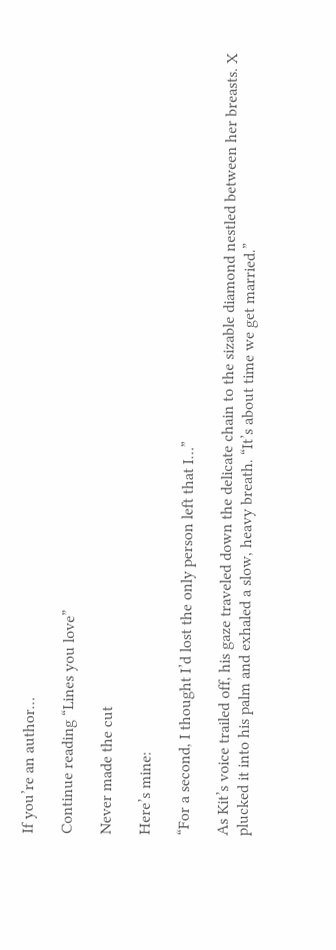If you’re an author…

Continue reading “Lines you love”

Never made the cut

Here’s mine:

“For a second, I thought I’d lost the only person left that I…”

As Kit’s voice trailed off, his gaze traveled down the delicate chain to the sizable diamond nestled between her breasts. X plucked it into his palm and exhaled a slow, heavy breath. “It’s about time we get married.”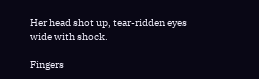Her head shot up, tear-ridden eyes wide with shock.

Fingers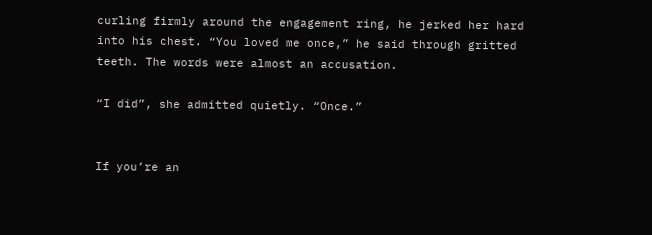curling firmly around the engagement ring, he jerked her hard into his chest. “You loved me once,” he said through gritted teeth. The words were almost an accusation.

“I did”, she admitted quietly. “Once.”


If you’re an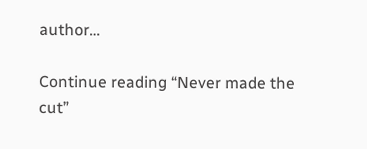author…

Continue reading “Never made the cut”